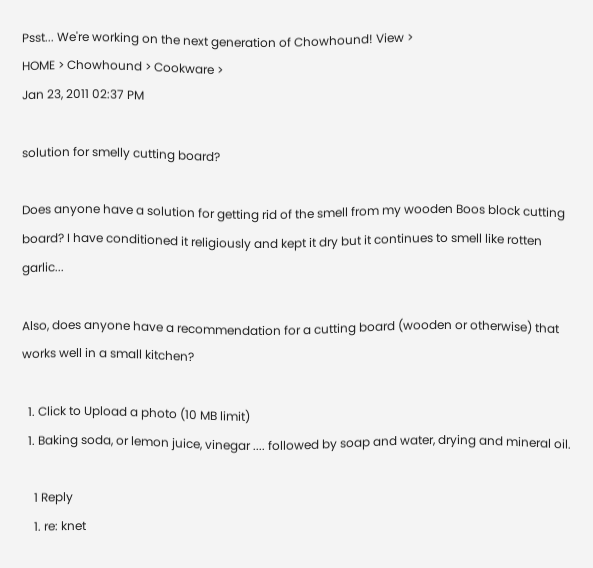Psst... We're working on the next generation of Chowhound! View >
HOME > Chowhound > Cookware >
Jan 23, 2011 02:37 PM

solution for smelly cutting board?

Does anyone have a solution for getting rid of the smell from my wooden Boos block cutting board? I have conditioned it religiously and kept it dry but it continues to smell like rotten garlic...

Also, does anyone have a recommendation for a cutting board (wooden or otherwise) that works well in a small kitchen?

  1. Click to Upload a photo (10 MB limit)
  1. Baking soda, or lemon juice, vinegar .... followed by soap and water, drying and mineral oil.

    1 Reply
    1. re: knet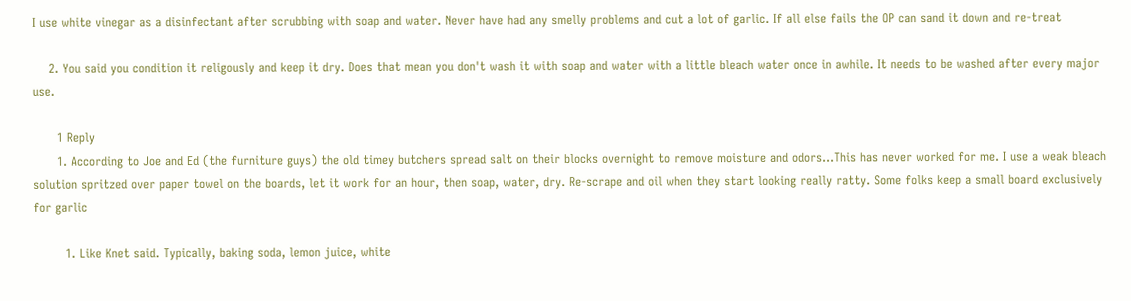I use white vinegar as a disinfectant after scrubbing with soap and water. Never have had any smelly problems and cut a lot of garlic. If all else fails the OP can sand it down and re-treat

    2. You said you condition it religously and keep it dry. Does that mean you don't wash it with soap and water with a little bleach water once in awhile. It needs to be washed after every major use.

      1 Reply
      1. According to Joe and Ed (the furniture guys) the old timey butchers spread salt on their blocks overnight to remove moisture and odors...This has never worked for me. I use a weak bleach solution spritzed over paper towel on the boards, let it work for an hour, then soap, water, dry. Re-scrape and oil when they start looking really ratty. Some folks keep a small board exclusively for garlic

        1. Like Knet said. Typically, baking soda, lemon juice, white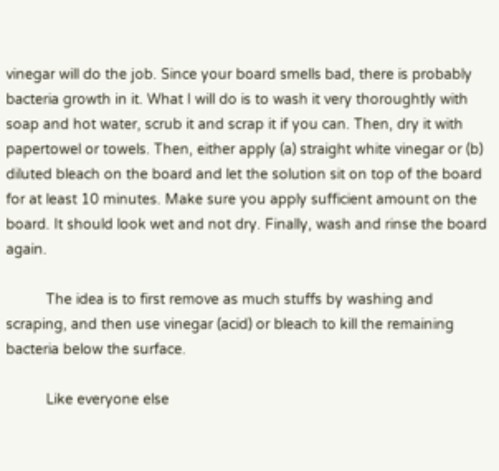vinegar will do the job. Since your board smells bad, there is probably bacteria growth in it. What I will do is to wash it very thoroughtly with soap and hot water, scrub it and scrap it if you can. Then, dry it with papertowel or towels. Then, either apply (a) straight white vinegar or (b) diluted bleach on the board and let the solution sit on top of the board for at least 10 minutes. Make sure you apply sufficient amount on the board. It should look wet and not dry. Finally, wash and rinse the board again.

          The idea is to first remove as much stuffs by washing and scraping, and then use vinegar (acid) or bleach to kill the remaining bacteria below the surface.

          Like everyone else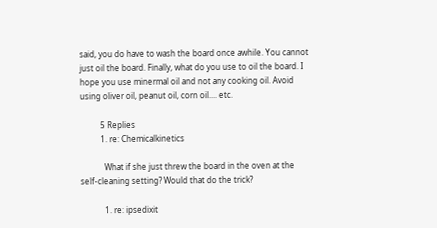said, you do have to wash the board once awhile. You cannot just oil the board. Finally, what do you use to oil the board. I hope you use minermal oil and not any cooking oil. Avoid using oliver oil, peanut oil, corn oil.... etc.

          5 Replies
          1. re: Chemicalkinetics

            What if she just threw the board in the oven at the self-cleaning setting? Would that do the trick?

            1. re: ipsedixit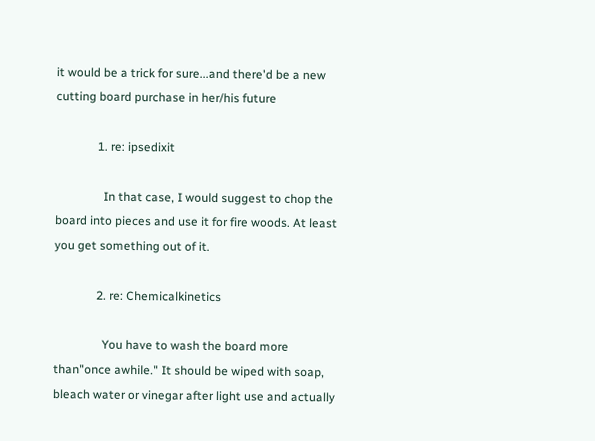it would be a trick for sure...and there'd be a new cutting board purchase in her/his future

              1. re: ipsedixit

                In that case, I would suggest to chop the board into pieces and use it for fire woods. At least you get something out of it.

              2. re: Chemicalkinetics

                You have to wash the board more than"once awhile." It should be wiped with soap, bleach water or vinegar after light use and actually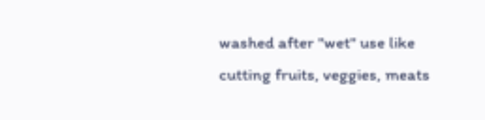washed after "wet" use like cutting fruits, veggies, meats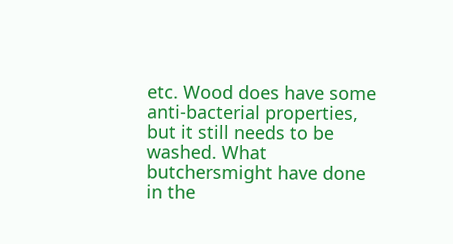etc. Wood does have some anti-bacterial properties, but it still needs to be washed. What butchersmight have done in the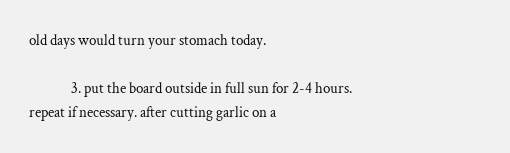old days would turn your stomach today.

              3. put the board outside in full sun for 2-4 hours. repeat if necessary. after cutting garlic on a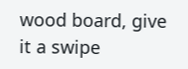wood board, give it a swipe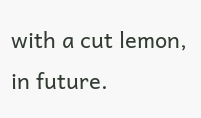with a cut lemon, in future.